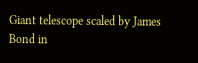Giant telescope scaled by James Bond in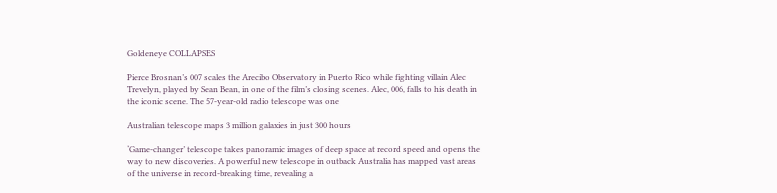Goldeneye COLLAPSES

Pierce Brosnan’s 007 scales the Arecibo Observatory in Puerto Rico while fighting villain Alec Trevelyn, played by Sean Bean, in one of the film’s closing scenes. Alec, 006, falls to his death in the iconic scene. The 57-year-old radio telescope was one

Australian telescope maps 3 million galaxies in just 300 hours

‘Game-changer’ telescope takes panoramic images of deep space at record speed and opens the way to new discoveries. A powerful new telescope in outback Australia has mapped vast areas of the universe in record-breaking time, revealing a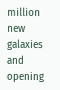million new galaxies and opening